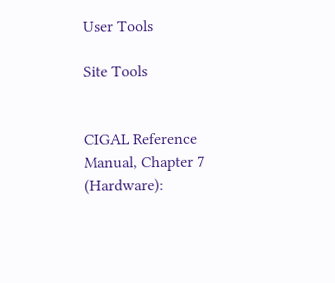User Tools

Site Tools


CIGAL Reference Manual, Chapter 7 (Hardware):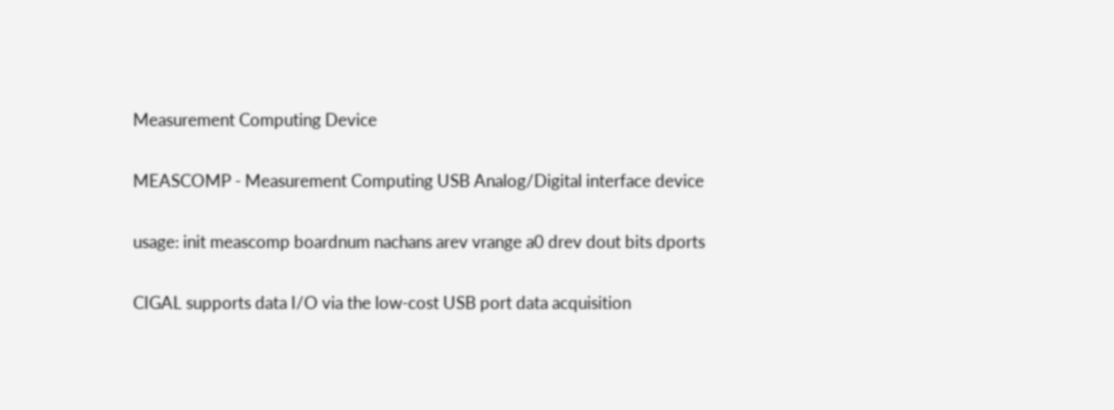Measurement Computing Device

MEASCOMP - Measurement Computing USB Analog/Digital interface device

usage: init meascomp boardnum nachans arev vrange a0 drev dout bits dports

CIGAL supports data I/O via the low-cost USB port data acquisition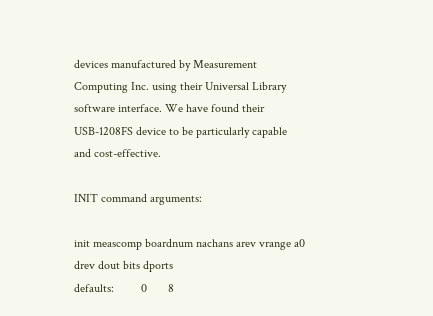devices manufactured by Measurement Computing Inc. using their Universal Library software interface. We have found their USB-1208FS device to be particularly capable and cost-effective.

INIT command arguments:

init meascomp boardnum nachans arev vrange a0 drev dout bits dports
defaults:         0       8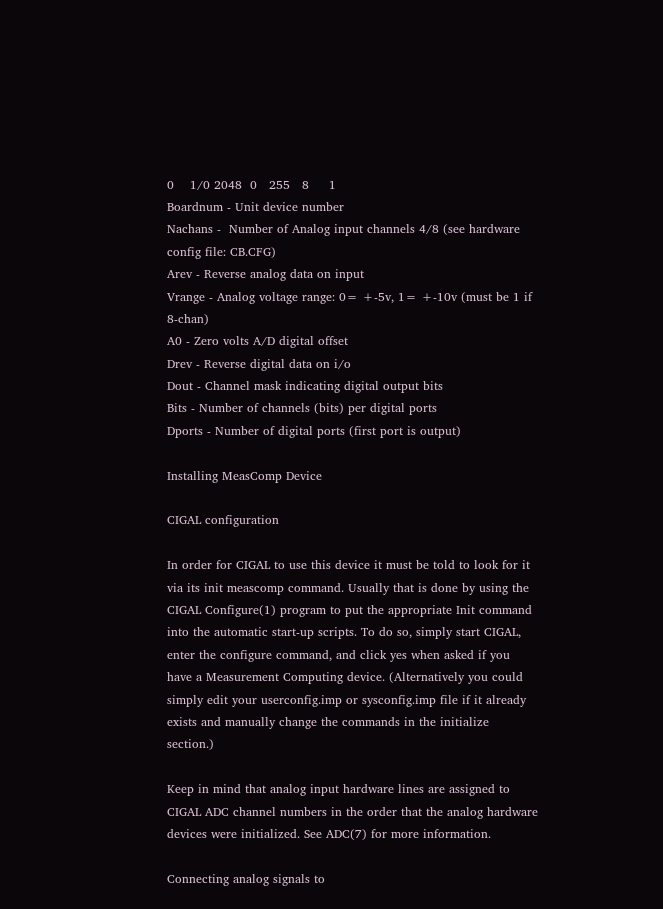0    1/0 2048  0   255   8     1
Boardnum - Unit device number
Nachans -  Number of Analog input channels 4/8 (see hardware config file: CB.CFG)
Arev - Reverse analog data on input
Vrange - Analog voltage range: 0= +-5v, 1= +-10v (must be 1 if 8-chan)
A0 - Zero volts A/D digital offset
Drev - Reverse digital data on i/o
Dout - Channel mask indicating digital output bits
Bits - Number of channels (bits) per digital ports
Dports - Number of digital ports (first port is output)

Installing MeasComp Device

CIGAL configuration

In order for CIGAL to use this device it must be told to look for it via its init meascomp command. Usually that is done by using the CIGAL Configure(1) program to put the appropriate Init command into the automatic start-up scripts. To do so, simply start CIGAL, enter the configure command, and click yes when asked if you have a Measurement Computing device. (Alternatively you could simply edit your userconfig.imp or sysconfig.imp file if it already exists and manually change the commands in the initialize section.)

Keep in mind that analog input hardware lines are assigned to CIGAL ADC channel numbers in the order that the analog hardware devices were initialized. See ADC(7) for more information.

Connecting analog signals to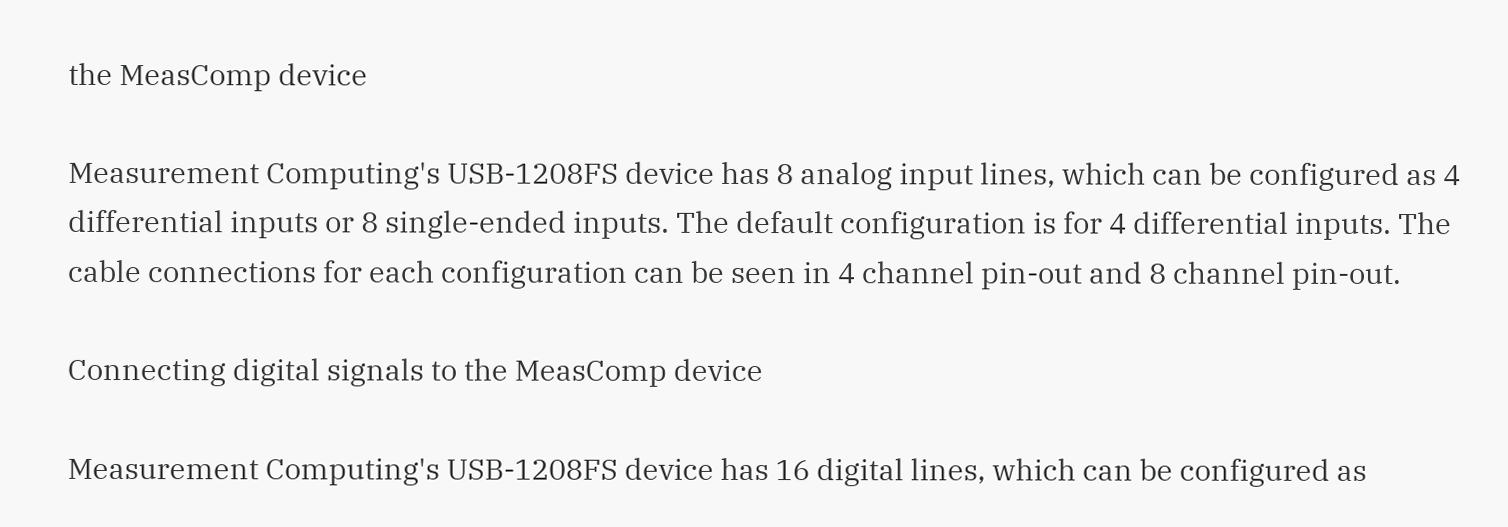the MeasComp device

Measurement Computing's USB-1208FS device has 8 analog input lines, which can be configured as 4 differential inputs or 8 single-ended inputs. The default configuration is for 4 differential inputs. The cable connections for each configuration can be seen in 4 channel pin-out and 8 channel pin-out.

Connecting digital signals to the MeasComp device

Measurement Computing's USB-1208FS device has 16 digital lines, which can be configured as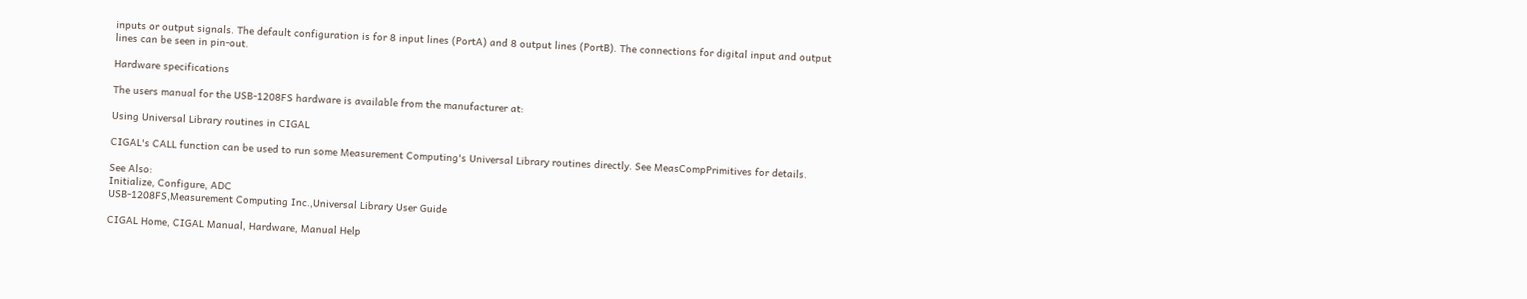inputs or output signals. The default configuration is for 8 input lines (PortA) and 8 output lines (PortB). The connections for digital input and output lines can be seen in pin-out.

Hardware specifications

The users manual for the USB-1208FS hardware is available from the manufacturer at:

Using Universal Library routines in CIGAL

CIGAL's CALL function can be used to run some Measurement Computing's Universal Library routines directly. See MeasCompPrimitives for details.

See Also:
Initialize, Configure, ADC
USB-1208FS,Measurement Computing Inc.,Universal Library User Guide

CIGAL Home, CIGAL Manual, Hardware, Manual Help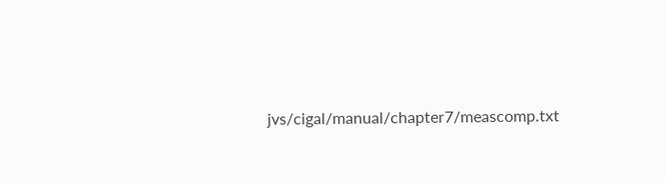jvs/cigal/manual/chapter7/meascomp.txt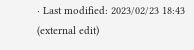· Last modified: 2023/02/23 18:43 (external edit)